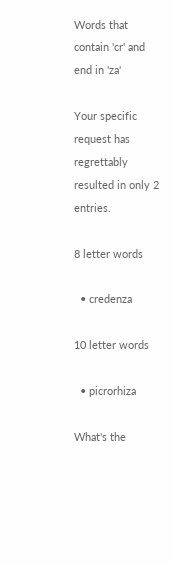Words that contain 'cr' and end in 'za'

Your specific request has regrettably resulted in only 2 entries.

8 letter words

  • credenza

10 letter words

  • picrorhiza

What's the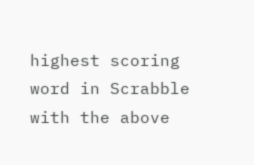highest scoring word in Scrabble with the above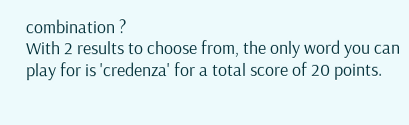combination ?
With 2 results to choose from, the only word you can play for is 'credenza' for a total score of 20 points.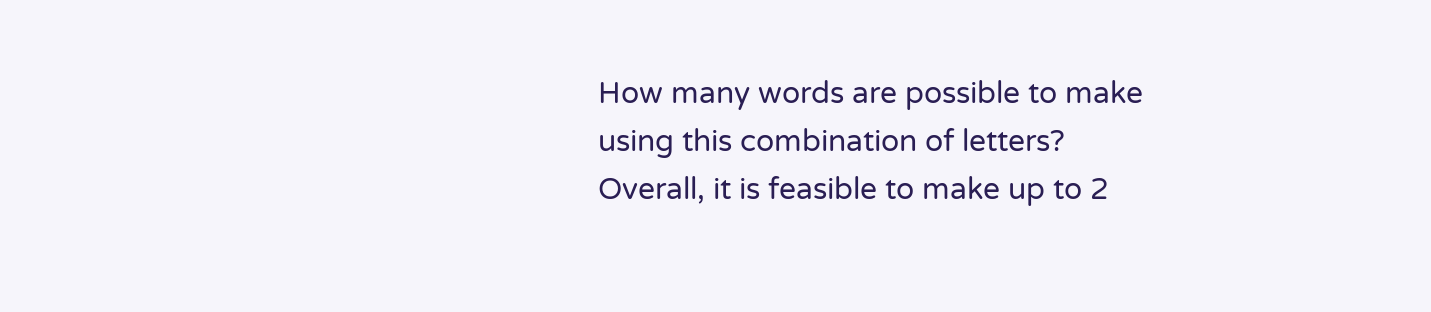How many words are possible to make using this combination of letters?
Overall, it is feasible to make up to 2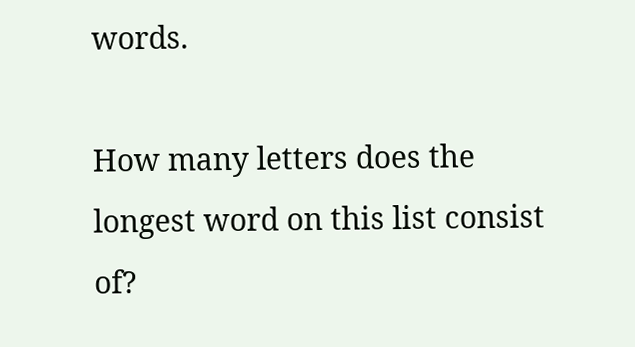words.

How many letters does the longest word on this list consist of?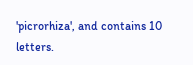'picrorhiza', and contains 10 letters.